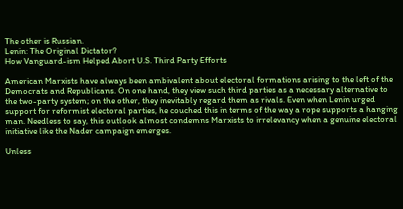The other is Russian.
Lenin: The Original Dictator?
How Vanguard-ism Helped Abort U.S. Third Party Efforts

American Marxists have always been ambivalent about electoral formations arising to the left of the Democrats and Republicans. On one hand, they view such third parties as a necessary alternative to the two-party system; on the other, they inevitably regard them as rivals. Even when Lenin urged support for reformist electoral parties, he couched this in terms of the way a rope supports a hanging man. Needless to say, this outlook almost condemns Marxists to irrelevancy when a genuine electoral initiative like the Nader campaign emerges.

Unless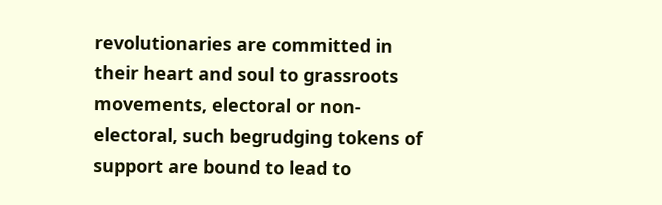revolutionaries are committed in their heart and soul to grassroots movements, electoral or non-electoral, such begrudging tokens of support are bound to lead to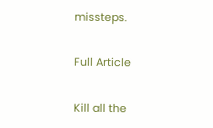missteps.

Full Article

Kill all the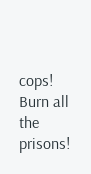cops!
Burn all the prisons!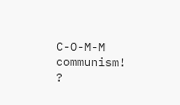C-O-M-M communism!
?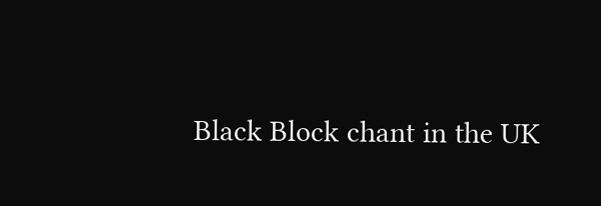Black Block chant in the UK